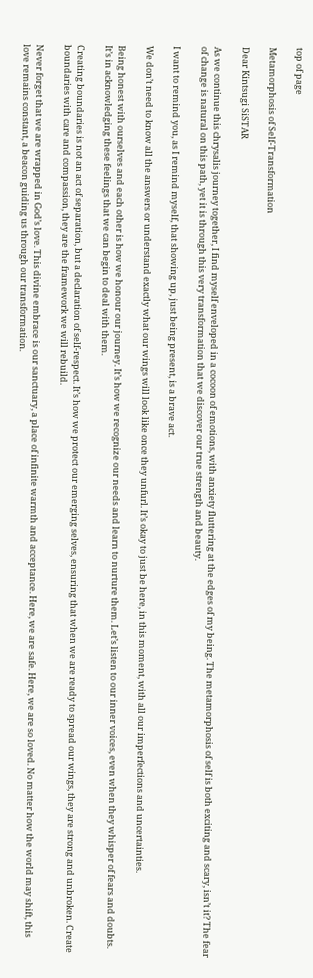top of page

Metamorphosis of Self-Transformation

Dear Kintsugi SiSTAR

As we continue this chrysalis journey together, I find myself enveloped in a cocoon of emotions, with anxiety fluttering at the edges of my being. The metamorphosis of self is both exciting and scary, isn’t it? The fear of change is natural on this path, yet it is through this very transformation that we discover our true strength and beauty.

I want to remind you, as I remind myself, that showing up, just being present, is a brave act.

We don’t need to know all the answers or understand exactly what our wings will look like once they unfurl. It’s okay to just be here, in this moment, with all our imperfections and uncertainties.

Being honest with ourselves and each other is how we honour our journey. It’s how we recognize our needs and learn to nurture them. Let’s listen to our inner voices, even when they whisper of fears and doubts. It’s in acknowledging these feelings that we can begin to deal with them.

Creating boundaries is not an act of separation, but a declaration of self-respect. It’s how we protect our emerging selves, ensuring that when we are ready to spread our wings, they are strong and unbroken. Create boundaries with care and compassion, they are the framework we will rebuild.

Never forget that we are wrapped in God’s love. This divine embrace is our sanctuary, a place of infinite warmth and acceptance. Here, we are safe. Here, we are so loved. No matter how the world may shift, this love remains constant, a beacon guiding us through our transformation.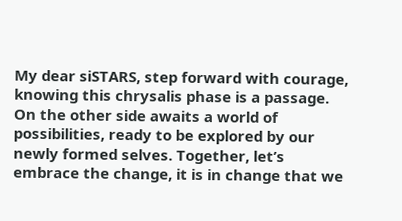My dear siSTARS, step forward with courage, knowing this chrysalis phase is a passage. On the other side awaits a world of possibilities, ready to be explored by our newly formed selves. Together, let’s embrace the change, it is in change that we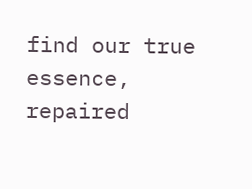find our true essence, repaired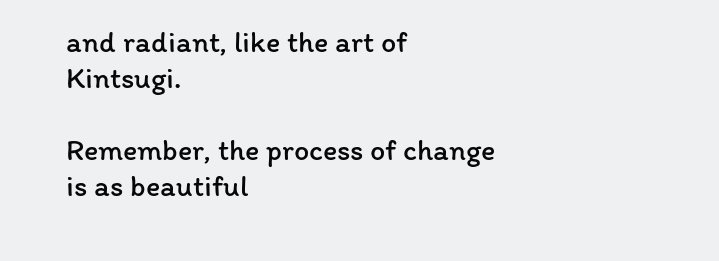and radiant, like the art of Kintsugi.

Remember, the process of change is as beautiful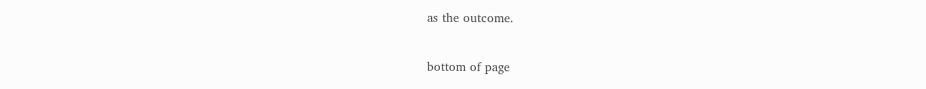as the outcome.

bottom of page